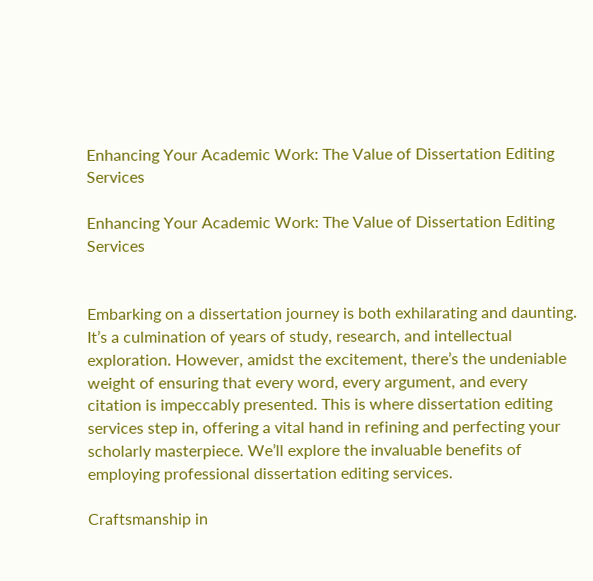Enhancing Your Academic Work: The Value of Dissertation Editing Services

Enhancing Your Academic Work: The Value of Dissertation Editing Services


Embarking on a dissertation journey is both exhilarating and daunting. It’s a culmination of years of study, research, and intellectual exploration. However, amidst the excitement, there’s the undeniable weight of ensuring that every word, every argument, and every citation is impeccably presented. This is where dissertation editing services step in, offering a vital hand in refining and perfecting your scholarly masterpiece. We’ll explore the invaluable benefits of employing professional dissertation editing services.

Craftsmanship in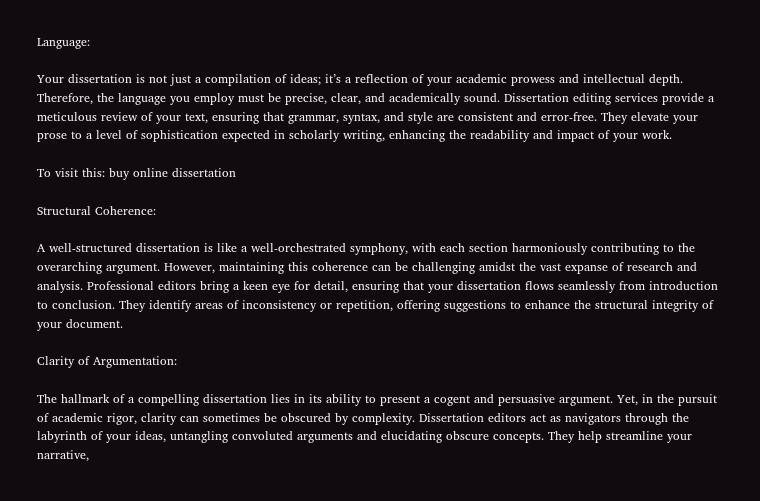Language:

Your dissertation is not just a compilation of ideas; it’s a reflection of your academic prowess and intellectual depth. Therefore, the language you employ must be precise, clear, and academically sound. Dissertation editing services provide a meticulous review of your text, ensuring that grammar, syntax, and style are consistent and error-free. They elevate your prose to a level of sophistication expected in scholarly writing, enhancing the readability and impact of your work.

To visit this: buy online dissertation

Structural Coherence:

A well-structured dissertation is like a well-orchestrated symphony, with each section harmoniously contributing to the overarching argument. However, maintaining this coherence can be challenging amidst the vast expanse of research and analysis. Professional editors bring a keen eye for detail, ensuring that your dissertation flows seamlessly from introduction to conclusion. They identify areas of inconsistency or repetition, offering suggestions to enhance the structural integrity of your document.

Clarity of Argumentation:

The hallmark of a compelling dissertation lies in its ability to present a cogent and persuasive argument. Yet, in the pursuit of academic rigor, clarity can sometimes be obscured by complexity. Dissertation editors act as navigators through the labyrinth of your ideas, untangling convoluted arguments and elucidating obscure concepts. They help streamline your narrative,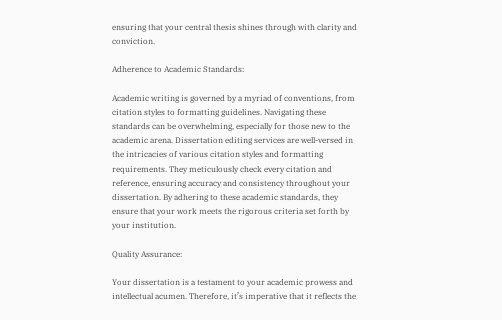ensuring that your central thesis shines through with clarity and conviction.

Adherence to Academic Standards:

Academic writing is governed by a myriad of conventions, from citation styles to formatting guidelines. Navigating these standards can be overwhelming, especially for those new to the academic arena. Dissertation editing services are well-versed in the intricacies of various citation styles and formatting requirements. They meticulously check every citation and reference, ensuring accuracy and consistency throughout your dissertation. By adhering to these academic standards, they ensure that your work meets the rigorous criteria set forth by your institution.

Quality Assurance:

Your dissertation is a testament to your academic prowess and intellectual acumen. Therefore, it’s imperative that it reflects the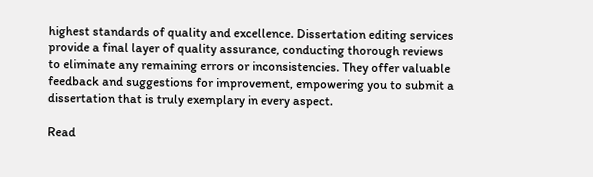highest standards of quality and excellence. Dissertation editing services provide a final layer of quality assurance, conducting thorough reviews to eliminate any remaining errors or inconsistencies. They offer valuable feedback and suggestions for improvement, empowering you to submit a dissertation that is truly exemplary in every aspect.

Read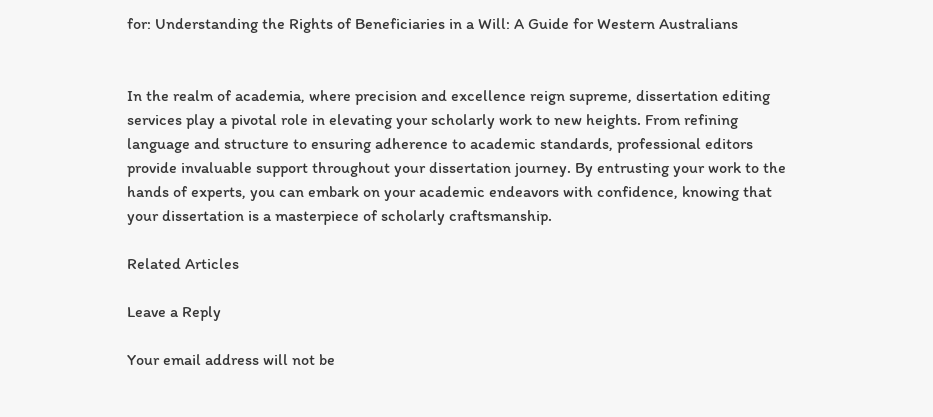for: Understanding the Rights of Beneficiaries in a Will: A Guide for Western Australians


In the realm of academia, where precision and excellence reign supreme, dissertation editing services play a pivotal role in elevating your scholarly work to new heights. From refining language and structure to ensuring adherence to academic standards, professional editors provide invaluable support throughout your dissertation journey. By entrusting your work to the hands of experts, you can embark on your academic endeavors with confidence, knowing that your dissertation is a masterpiece of scholarly craftsmanship.

Related Articles

Leave a Reply

Your email address will not be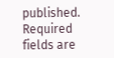published. Required fields are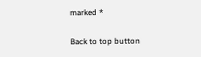marked *

Back to top button